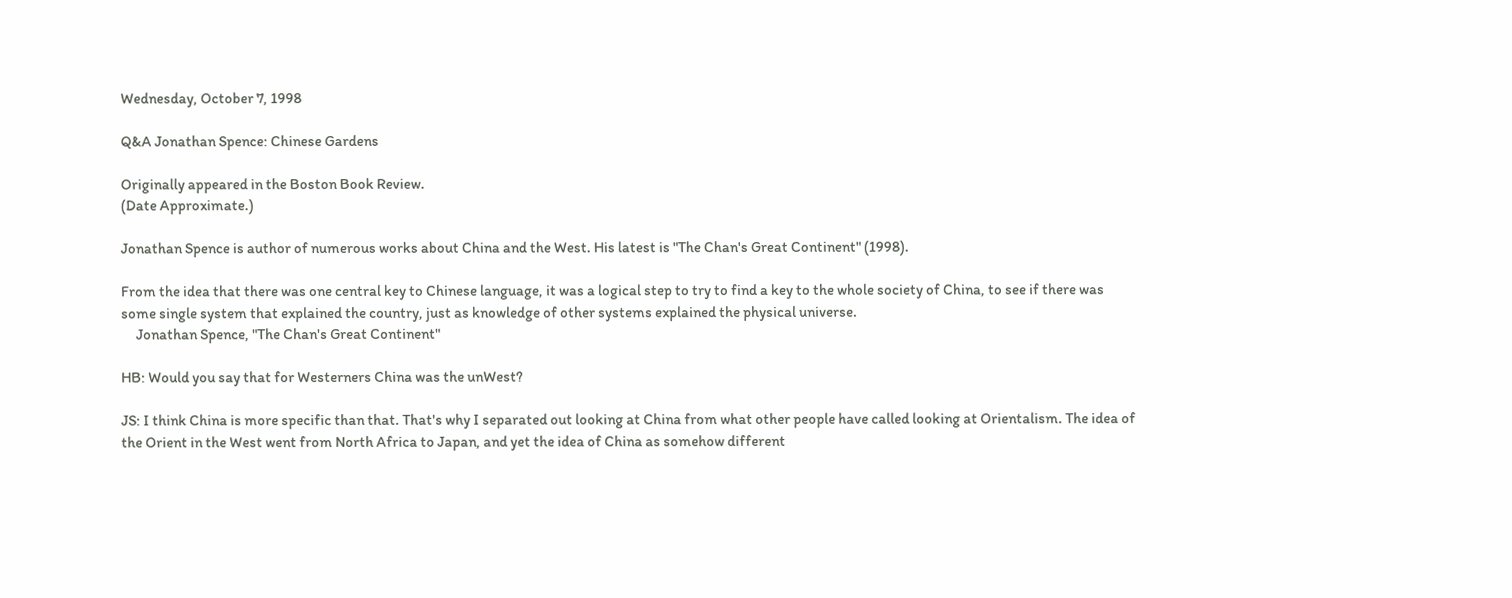Wednesday, October 7, 1998

Q&A Jonathan Spence: Chinese Gardens

Originally appeared in the Boston Book Review.
(Date Approximate.)

Jonathan Spence is author of numerous works about China and the West. His latest is "The Chan's Great Continent" (1998).

From the idea that there was one central key to Chinese language, it was a logical step to try to find a key to the whole society of China, to see if there was some single system that explained the country, just as knowledge of other systems explained the physical universe.
     Jonathan Spence, "The Chan's Great Continent"

HB: Would you say that for Westerners China was the unWest?

JS: I think China is more specific than that. That's why I separated out looking at China from what other people have called looking at Orientalism. The idea of the Orient in the West went from North Africa to Japan, and yet the idea of China as somehow different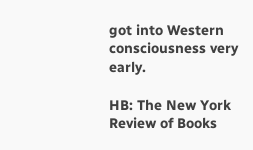got into Western consciousness very early.

HB: The New York Review of Books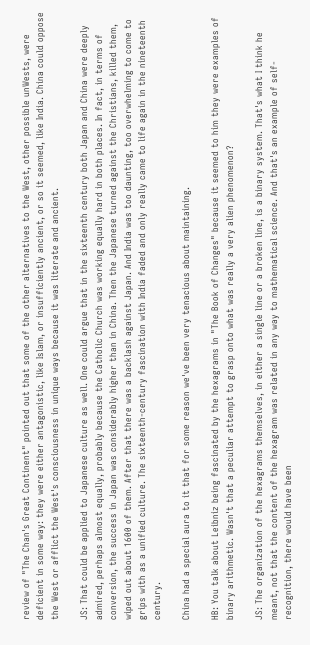review of "The Chan's Great Continent" pointed out that some of the other alternatives to the West, other possible unWests, were deficient in some way: they were either antagonistic, like Islam, or insufficiently ancient, or so it seemed, like India. China could oppose the West or afflict the West's consciousness in unique ways because it was literate and ancient.

JS: That could be applied to Japanese culture as well. One could argue that in the sixteenth century both Japan and China were deeply admired, perhaps almost equally, probably because the Catholic Church was working equally hard in both places. In fact, in terms of conversion, the success in Japan was considerably higher than in China. Then the Japanese turned against the Christians, killed them, wiped out about 1600 of them. After that there was a backlash against Japan. And India was too daunting, too overwhelming to come to grips with as a unified culture. The sixteenth-century fascination with India faded and only really came to life again in the nineteenth century.

China had a special aura to it that for some reason we've been very tenacious about maintaining.

HB: You talk about Leibniz being fascinated by the hexagrams in "The Book of Changes" because it seemed to him they were examples of binary arithmetic. Wasn't that a peculiar attempt to grasp onto what was really a very alien phenomenon?

JS: The organization of the hexagrams themselves, in either a single line or a broken line, is a binary system. That's what I think he meant, not that the content of the hexagram was related in any way to mathematical science. And that's an example of self-recognition, there would have been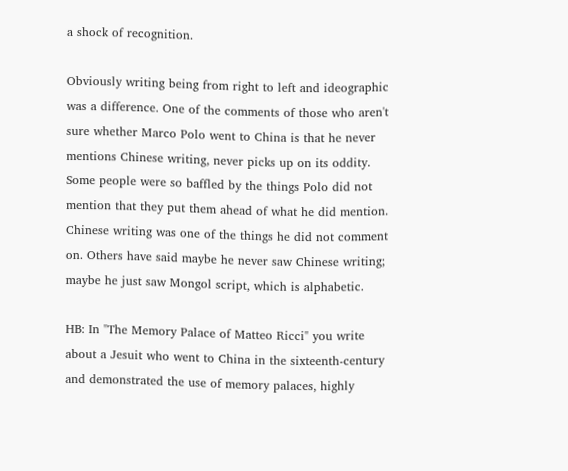a shock of recognition.

Obviously writing being from right to left and ideographic was a difference. One of the comments of those who aren't sure whether Marco Polo went to China is that he never mentions Chinese writing, never picks up on its oddity. Some people were so baffled by the things Polo did not mention that they put them ahead of what he did mention. Chinese writing was one of the things he did not comment on. Others have said maybe he never saw Chinese writing; maybe he just saw Mongol script, which is alphabetic.

HB: In "The Memory Palace of Matteo Ricci" you write about a Jesuit who went to China in the sixteenth-century and demonstrated the use of memory palaces, highly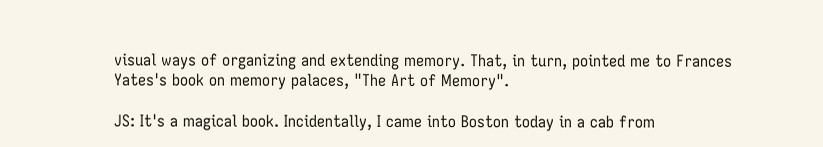visual ways of organizing and extending memory. That, in turn, pointed me to Frances Yates's book on memory palaces, "The Art of Memory".

JS: It's a magical book. Incidentally, I came into Boston today in a cab from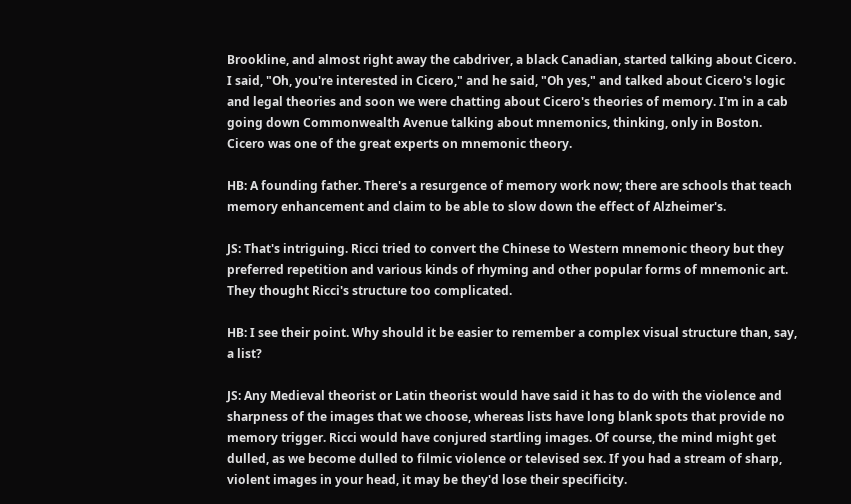Brookline, and almost right away the cabdriver, a black Canadian, started talking about Cicero. I said, "Oh, you're interested in Cicero," and he said, "Oh yes," and talked about Cicero's logic and legal theories and soon we were chatting about Cicero's theories of memory. I'm in a cab going down Commonwealth Avenue talking about mnemonics, thinking, only in Boston. Cicero was one of the great experts on mnemonic theory.

HB: A founding father. There's a resurgence of memory work now; there are schools that teach memory enhancement and claim to be able to slow down the effect of Alzheimer's.

JS: That's intriguing. Ricci tried to convert the Chinese to Western mnemonic theory but they preferred repetition and various kinds of rhyming and other popular forms of mnemonic art. They thought Ricci's structure too complicated.

HB: I see their point. Why should it be easier to remember a complex visual structure than, say, a list?

JS: Any Medieval theorist or Latin theorist would have said it has to do with the violence and sharpness of the images that we choose, whereas lists have long blank spots that provide no memory trigger. Ricci would have conjured startling images. Of course, the mind might get dulled, as we become dulled to filmic violence or televised sex. If you had a stream of sharp, violent images in your head, it may be they'd lose their specificity.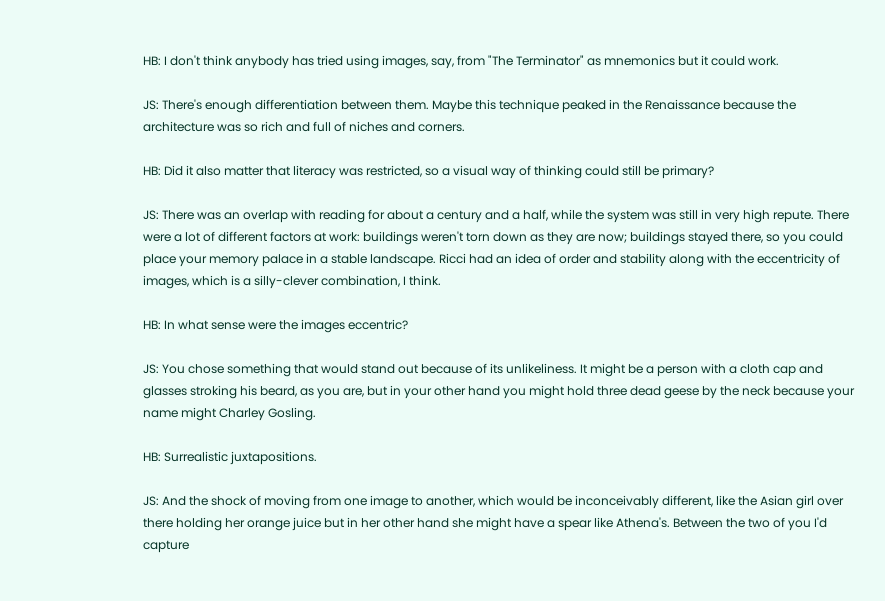HB: I don't think anybody has tried using images, say, from "The Terminator" as mnemonics but it could work.

JS: There's enough differentiation between them. Maybe this technique peaked in the Renaissance because the architecture was so rich and full of niches and corners.

HB: Did it also matter that literacy was restricted, so a visual way of thinking could still be primary?

JS: There was an overlap with reading for about a century and a half, while the system was still in very high repute. There were a lot of different factors at work: buildings weren't torn down as they are now; buildings stayed there, so you could place your memory palace in a stable landscape. Ricci had an idea of order and stability along with the eccentricity of images, which is a silly-clever combination, I think.

HB: In what sense were the images eccentric?

JS: You chose something that would stand out because of its unlikeliness. It might be a person with a cloth cap and glasses stroking his beard, as you are, but in your other hand you might hold three dead geese by the neck because your name might Charley Gosling.

HB: Surrealistic juxtapositions.

JS: And the shock of moving from one image to another, which would be inconceivably different, like the Asian girl over there holding her orange juice but in her other hand she might have a spear like Athena's. Between the two of you I'd capture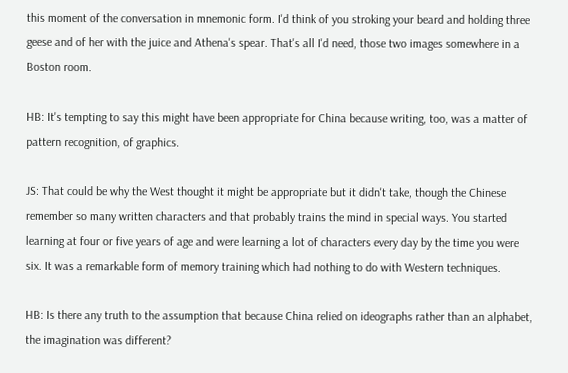this moment of the conversation in mnemonic form. I'd think of you stroking your beard and holding three geese and of her with the juice and Athena's spear. That's all I'd need, those two images somewhere in a Boston room.

HB: It's tempting to say this might have been appropriate for China because writing, too, was a matter of pattern recognition, of graphics.

JS: That could be why the West thought it might be appropriate but it didn't take, though the Chinese remember so many written characters and that probably trains the mind in special ways. You started learning at four or five years of age and were learning a lot of characters every day by the time you were six. It was a remarkable form of memory training which had nothing to do with Western techniques.

HB: Is there any truth to the assumption that because China relied on ideographs rather than an alphabet, the imagination was different?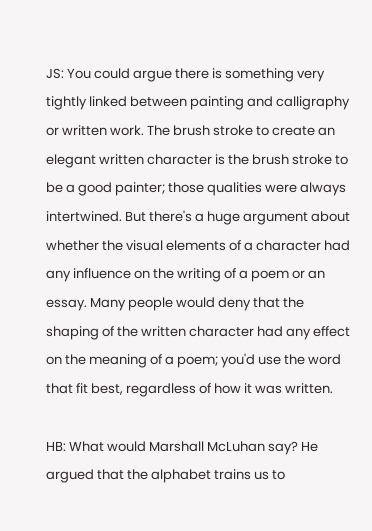JS: You could argue there is something very tightly linked between painting and calligraphy or written work. The brush stroke to create an elegant written character is the brush stroke to be a good painter; those qualities were always intertwined. But there's a huge argument about whether the visual elements of a character had any influence on the writing of a poem or an essay. Many people would deny that the shaping of the written character had any effect on the meaning of a poem; you'd use the word that fit best, regardless of how it was written.

HB: What would Marshall McLuhan say? He argued that the alphabet trains us to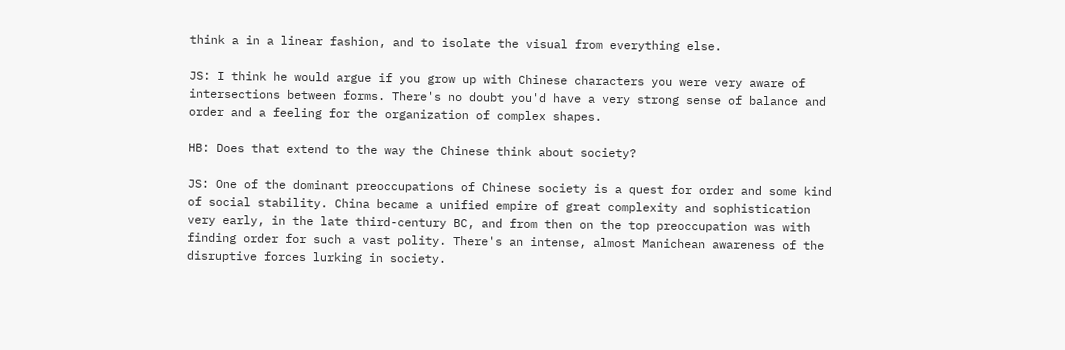think a in a linear fashion, and to isolate the visual from everything else.

JS: I think he would argue if you grow up with Chinese characters you were very aware of intersections between forms. There's no doubt you'd have a very strong sense of balance and order and a feeling for the organization of complex shapes.

HB: Does that extend to the way the Chinese think about society?

JS: One of the dominant preoccupations of Chinese society is a quest for order and some kind of social stability. China became a unified empire of great complexity and sophistication very early, in the late third-century BC, and from then on the top preoccupation was with finding order for such a vast polity. There's an intense, almost Manichean awareness of the disruptive forces lurking in society.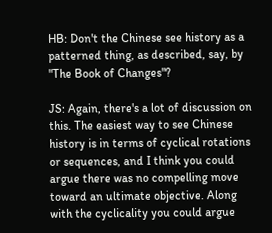HB: Don't the Chinese see history as a patterned thing, as described, say, by "The Book of Changes"?

JS: Again, there's a lot of discussion on this. The easiest way to see Chinese history is in terms of cyclical rotations or sequences, and I think you could argue there was no compelling move toward an ultimate objective. Along with the cyclicality you could argue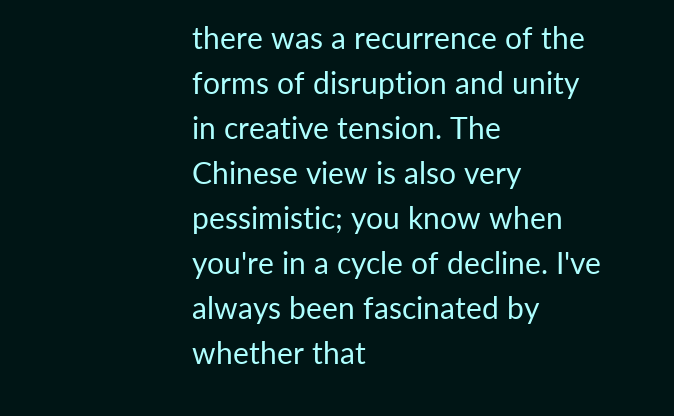there was a recurrence of the forms of disruption and unity in creative tension. The Chinese view is also very pessimistic; you know when you're in a cycle of decline. I've always been fascinated by whether that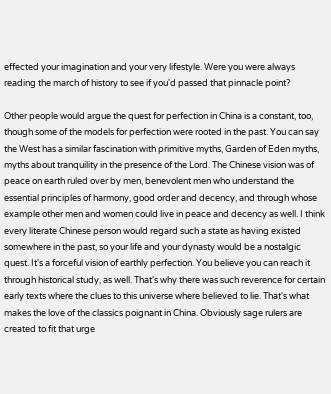effected your imagination and your very lifestyle. Were you were always reading the march of history to see if you'd passed that pinnacle point?

Other people would argue the quest for perfection in China is a constant, too, though some of the models for perfection were rooted in the past. You can say the West has a similar fascination with primitive myths, Garden of Eden myths, myths about tranquility in the presence of the Lord. The Chinese vision was of peace on earth ruled over by men, benevolent men who understand the essential principles of harmony, good order and decency, and through whose example other men and women could live in peace and decency as well. I think every literate Chinese person would regard such a state as having existed somewhere in the past, so your life and your dynasty would be a nostalgic quest. It's a forceful vision of earthly perfection. You believe you can reach it through historical study, as well. That's why there was such reverence for certain early texts where the clues to this universe where believed to lie. That's what makes the love of the classics poignant in China. Obviously sage rulers are created to fit that urge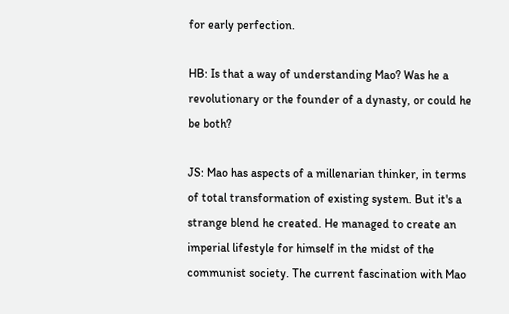for early perfection.

HB: Is that a way of understanding Mao? Was he a revolutionary or the founder of a dynasty, or could he be both?

JS: Mao has aspects of a millenarian thinker, in terms of total transformation of existing system. But it's a strange blend he created. He managed to create an imperial lifestyle for himself in the midst of the communist society. The current fascination with Mao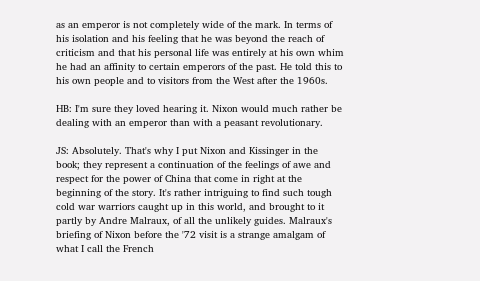as an emperor is not completely wide of the mark. In terms of his isolation and his feeling that he was beyond the reach of criticism and that his personal life was entirely at his own whim he had an affinity to certain emperors of the past. He told this to his own people and to visitors from the West after the 1960s.

HB: I'm sure they loved hearing it. Nixon would much rather be dealing with an emperor than with a peasant revolutionary.

JS: Absolutely. That's why I put Nixon and Kissinger in the book; they represent a continuation of the feelings of awe and respect for the power of China that come in right at the beginning of the story. It's rather intriguing to find such tough cold war warriors caught up in this world, and brought to it partly by Andre Malraux, of all the unlikely guides. Malraux's briefing of Nixon before the '72 visit is a strange amalgam of what I call the French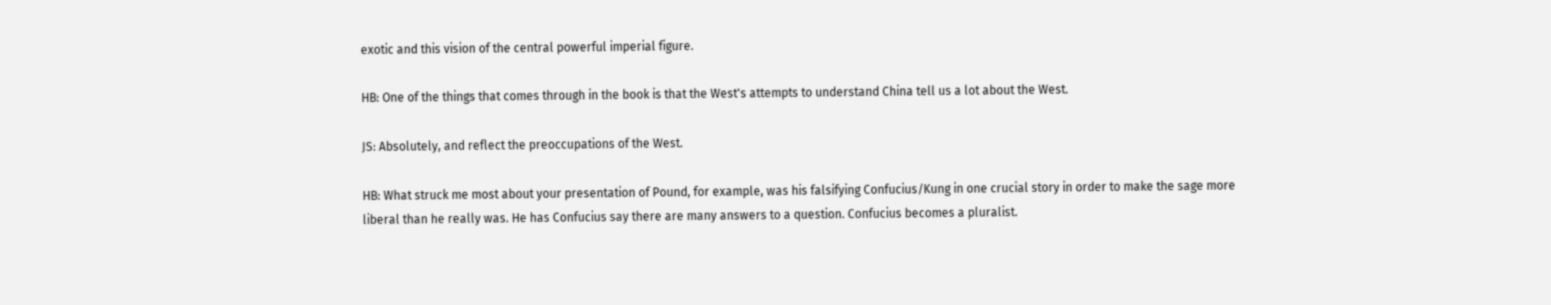exotic and this vision of the central powerful imperial figure.

HB: One of the things that comes through in the book is that the West's attempts to understand China tell us a lot about the West.

JS: Absolutely, and reflect the preoccupations of the West.

HB: What struck me most about your presentation of Pound, for example, was his falsifying Confucius/Kung in one crucial story in order to make the sage more liberal than he really was. He has Confucius say there are many answers to a question. Confucius becomes a pluralist.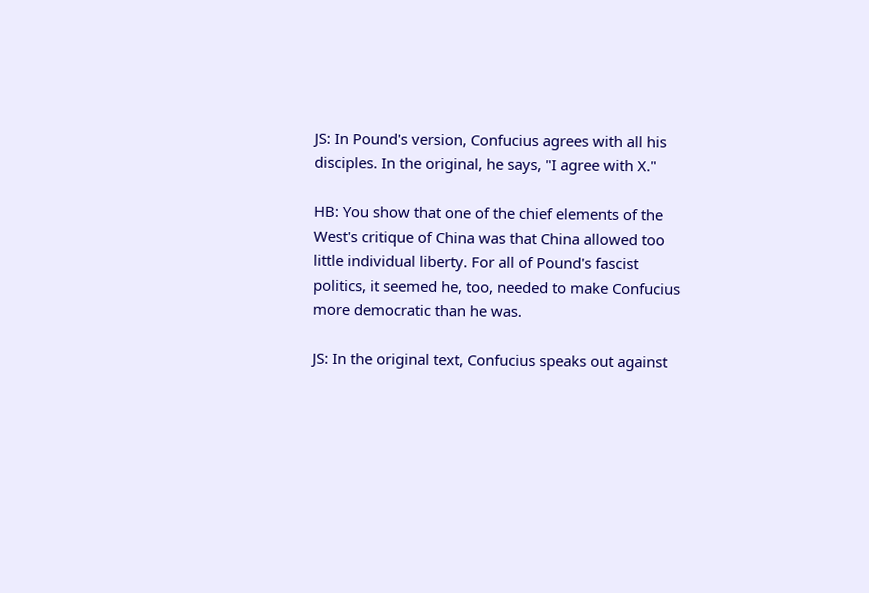JS: In Pound's version, Confucius agrees with all his disciples. In the original, he says, "I agree with X."

HB: You show that one of the chief elements of the West's critique of China was that China allowed too little individual liberty. For all of Pound's fascist politics, it seemed he, too, needed to make Confucius more democratic than he was.

JS: In the original text, Confucius speaks out against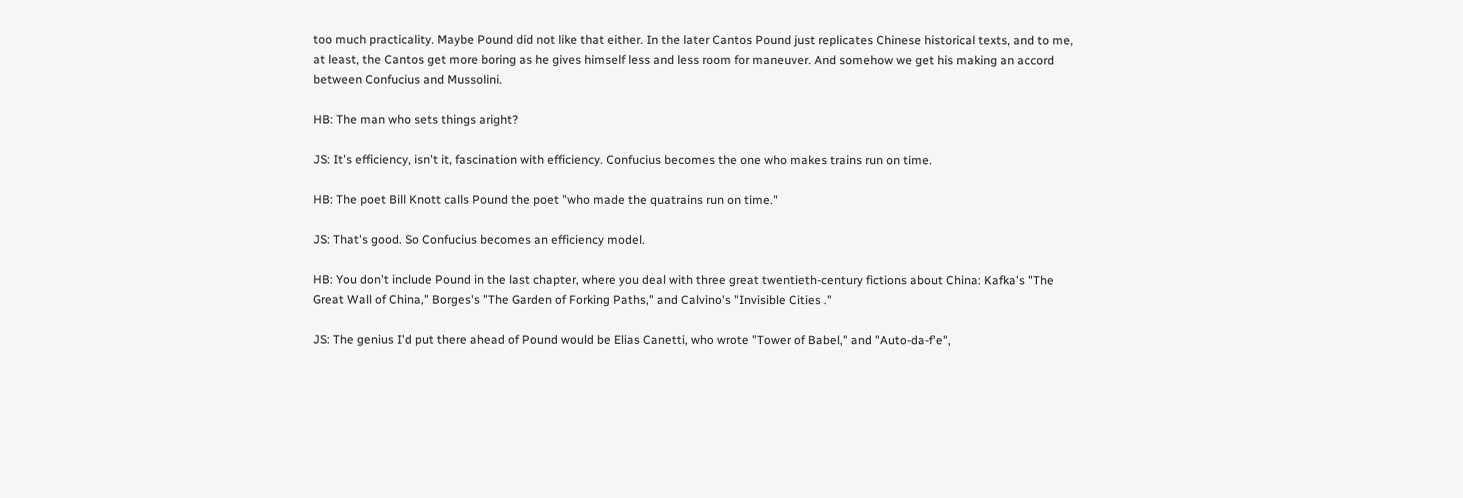too much practicality. Maybe Pound did not like that either. In the later Cantos Pound just replicates Chinese historical texts, and to me, at least, the Cantos get more boring as he gives himself less and less room for maneuver. And somehow we get his making an accord between Confucius and Mussolini.

HB: The man who sets things aright?

JS: It's efficiency, isn't it, fascination with efficiency. Confucius becomes the one who makes trains run on time.

HB: The poet Bill Knott calls Pound the poet "who made the quatrains run on time."

JS: That's good. So Confucius becomes an efficiency model.

HB: You don't include Pound in the last chapter, where you deal with three great twentieth-century fictions about China: Kafka's "The Great Wall of China," Borges's "The Garden of Forking Paths," and Calvino's "Invisible Cities ."

JS: The genius I'd put there ahead of Pound would be Elias Canetti, who wrote "Tower of Babel," and "Auto-da-f'e",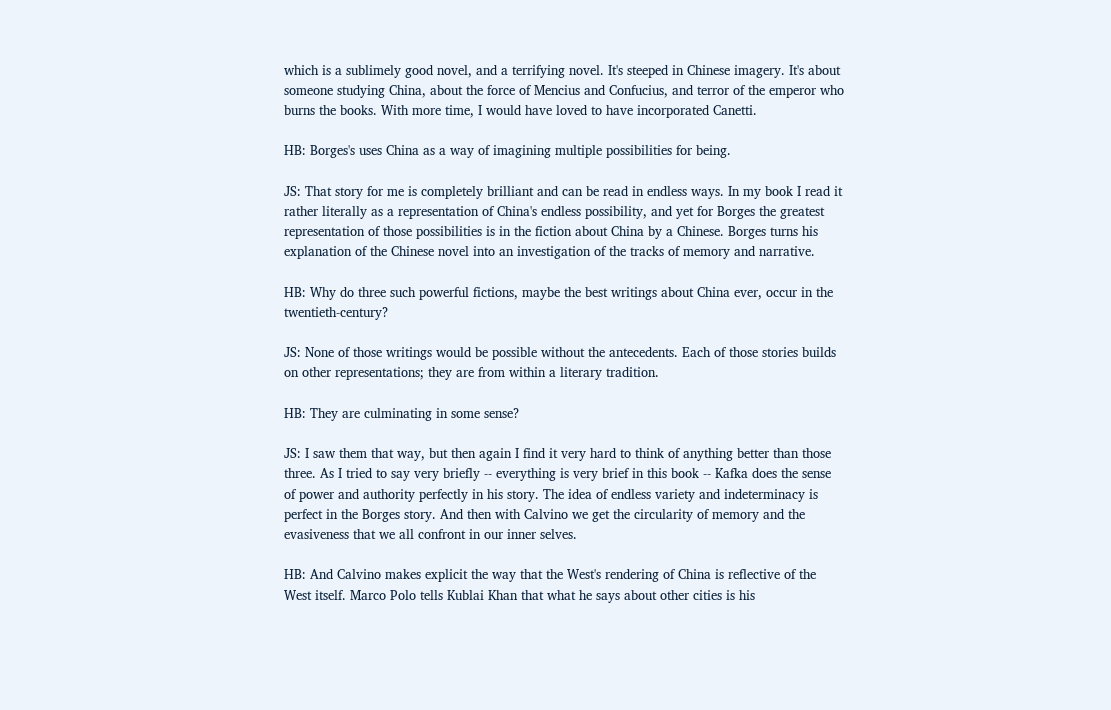which is a sublimely good novel, and a terrifying novel. It's steeped in Chinese imagery. It's about someone studying China, about the force of Mencius and Confucius, and terror of the emperor who burns the books. With more time, I would have loved to have incorporated Canetti.

HB: Borges's uses China as a way of imagining multiple possibilities for being.

JS: That story for me is completely brilliant and can be read in endless ways. In my book I read it rather literally as a representation of China's endless possibility, and yet for Borges the greatest representation of those possibilities is in the fiction about China by a Chinese. Borges turns his explanation of the Chinese novel into an investigation of the tracks of memory and narrative.

HB: Why do three such powerful fictions, maybe the best writings about China ever, occur in the twentieth-century?

JS: None of those writings would be possible without the antecedents. Each of those stories builds on other representations; they are from within a literary tradition.

HB: They are culminating in some sense?

JS: I saw them that way, but then again I find it very hard to think of anything better than those three. As I tried to say very briefly -- everything is very brief in this book -- Kafka does the sense of power and authority perfectly in his story. The idea of endless variety and indeterminacy is perfect in the Borges story. And then with Calvino we get the circularity of memory and the evasiveness that we all confront in our inner selves.

HB: And Calvino makes explicit the way that the West's rendering of China is reflective of the West itself. Marco Polo tells Kublai Khan that what he says about other cities is his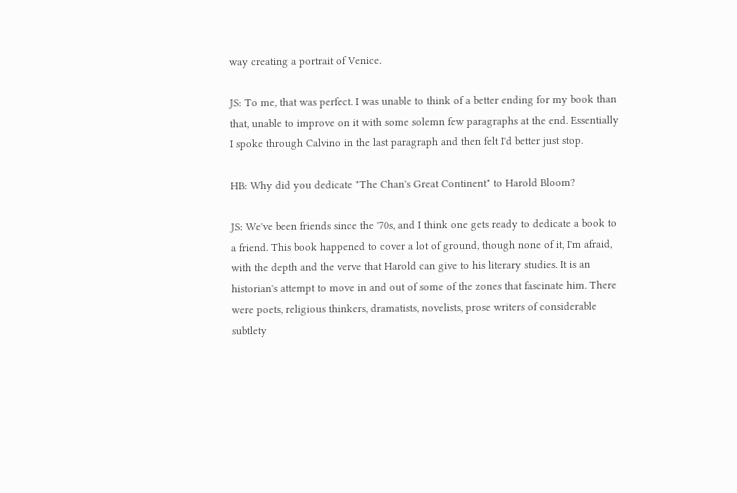way creating a portrait of Venice.

JS: To me, that was perfect. I was unable to think of a better ending for my book than that, unable to improve on it with some solemn few paragraphs at the end. Essentially I spoke through Calvino in the last paragraph and then felt I'd better just stop.

HB: Why did you dedicate "The Chan's Great Continent" to Harold Bloom?

JS: We've been friends since the '70s, and I think one gets ready to dedicate a book to a friend. This book happened to cover a lot of ground, though none of it, I'm afraid, with the depth and the verve that Harold can give to his literary studies. It is an historian's attempt to move in and out of some of the zones that fascinate him. There were poets, religious thinkers, dramatists, novelists, prose writers of considerable subtlety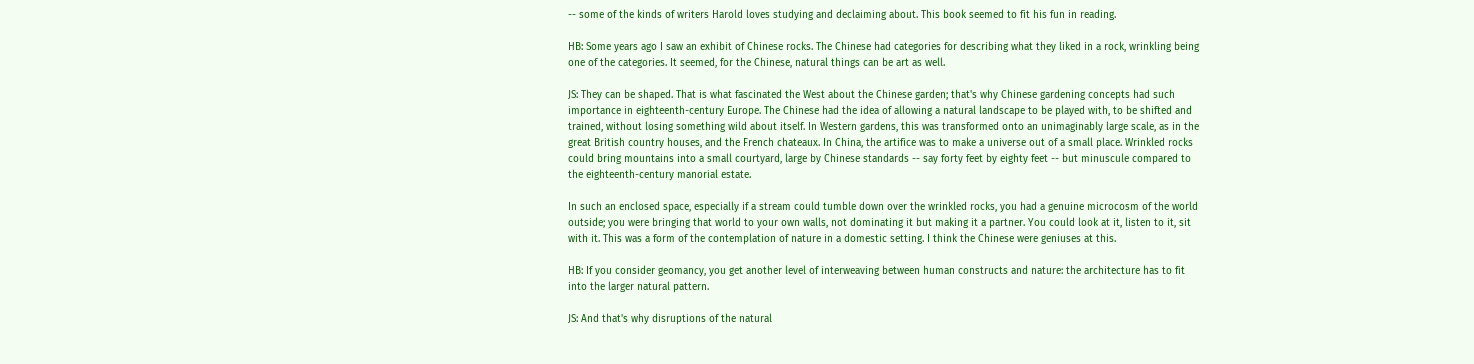-- some of the kinds of writers Harold loves studying and declaiming about. This book seemed to fit his fun in reading.

HB: Some years ago I saw an exhibit of Chinese rocks. The Chinese had categories for describing what they liked in a rock, wrinkling being one of the categories. It seemed, for the Chinese, natural things can be art as well.

JS: They can be shaped. That is what fascinated the West about the Chinese garden; that's why Chinese gardening concepts had such importance in eighteenth-century Europe. The Chinese had the idea of allowing a natural landscape to be played with, to be shifted and trained, without losing something wild about itself. In Western gardens, this was transformed onto an unimaginably large scale, as in the great British country houses, and the French chateaux. In China, the artifice was to make a universe out of a small place. Wrinkled rocks could bring mountains into a small courtyard, large by Chinese standards -- say forty feet by eighty feet -- but minuscule compared to the eighteenth-century manorial estate.

In such an enclosed space, especially if a stream could tumble down over the wrinkled rocks, you had a genuine microcosm of the world outside; you were bringing that world to your own walls, not dominating it but making it a partner. You could look at it, listen to it, sit with it. This was a form of the contemplation of nature in a domestic setting. I think the Chinese were geniuses at this.

HB: If you consider geomancy, you get another level of interweaving between human constructs and nature: the architecture has to fit into the larger natural pattern.

JS: And that's why disruptions of the natural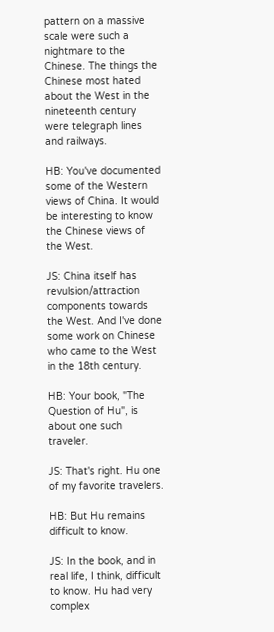pattern on a massive scale were such a nightmare to the Chinese. The things the Chinese most hated about the West in the nineteenth century were telegraph lines and railways.

HB: You've documented some of the Western views of China. It would be interesting to know the Chinese views of the West.

JS: China itself has revulsion/attraction components towards the West. And I've done some work on Chinese who came to the West in the 18th century.

HB: Your book, "The Question of Hu", is about one such traveler.

JS: That's right. Hu one of my favorite travelers.

HB: But Hu remains difficult to know.

JS: In the book, and in real life, I think, difficult to know. Hu had very complex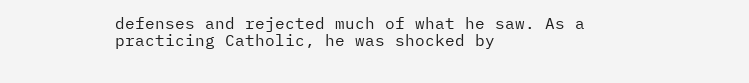defenses and rejected much of what he saw. As a practicing Catholic, he was shocked by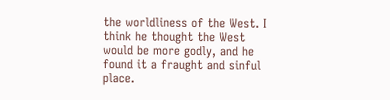the worldliness of the West. I think he thought the West would be more godly, and he found it a fraught and sinful place.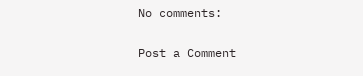No comments:

Post a Comment